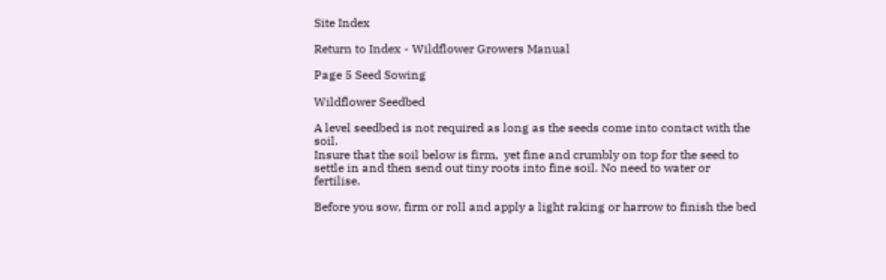Site Index

Return to Index - Wildflower Growers Manual

Page 5 Seed Sowing

Wildflower Seedbed

A level seedbed is not required as long as the seeds come into contact with the soil.
Insure that the soil below is firm,  yet fine and crumbly on top for the seed to settle in and then send out tiny roots into fine soil. No need to water or fertilise.

Before you sow, firm or roll and apply a light raking or harrow to finish the bed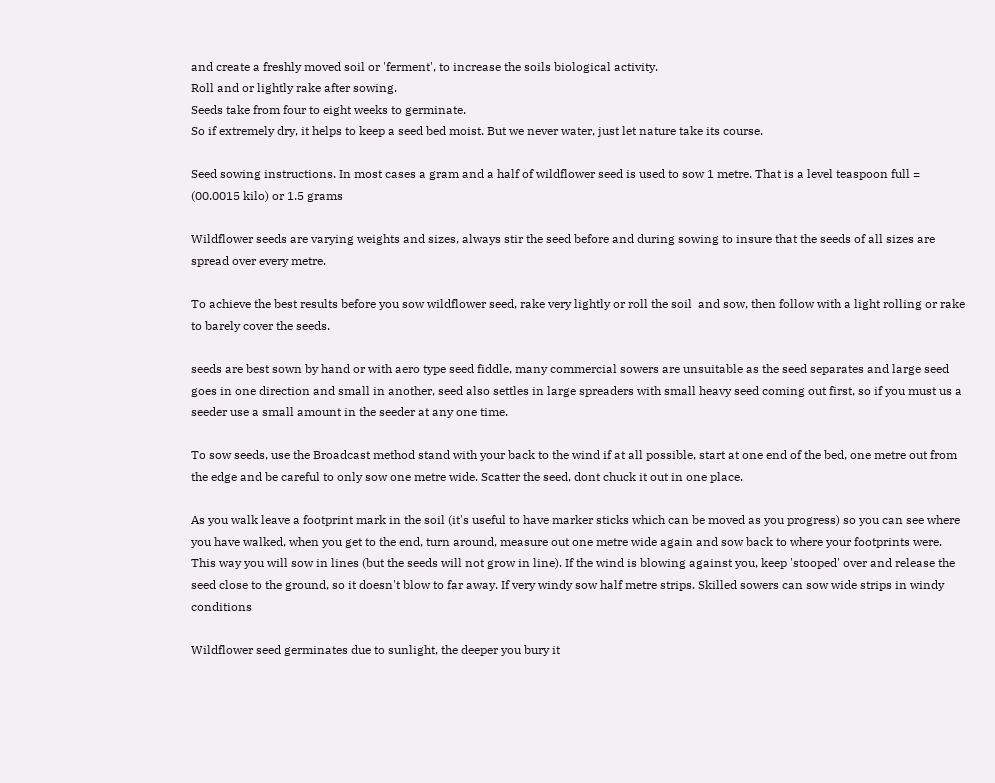and create a freshly moved soil or 'ferment', to increase the soils biological activity.
Roll and or lightly rake after sowing.
Seeds take from four to eight weeks to germinate.
So if extremely dry, it helps to keep a seed bed moist. But we never water, just let nature take its course.

Seed sowing instructions. In most cases a gram and a half of wildflower seed is used to sow 1 metre. That is a level teaspoon full = (00.0015 kilo) or 1.5 grams

Wildflower seeds are varying weights and sizes, always stir the seed before and during sowing to insure that the seeds of all sizes are spread over every metre.

To achieve the best results before you sow wildflower seed, rake very lightly or roll the soil  and sow, then follow with a light rolling or rake to barely cover the seeds.

seeds are best sown by hand or with aero type seed fiddle, many commercial sowers are unsuitable as the seed separates and large seed goes in one direction and small in another, seed also settles in large spreaders with small heavy seed coming out first, so if you must us a seeder use a small amount in the seeder at any one time.

To sow seeds, use the Broadcast method stand with your back to the wind if at all possible, start at one end of the bed, one metre out from the edge and be careful to only sow one metre wide. Scatter the seed, dont chuck it out in one place.

As you walk leave a footprint mark in the soil (it's useful to have marker sticks which can be moved as you progress) so you can see where you have walked, when you get to the end, turn around, measure out one metre wide again and sow back to where your footprints were.  This way you will sow in lines (but the seeds will not grow in line). If the wind is blowing against you, keep 'stooped' over and release the seed close to the ground, so it doesn't blow to far away. If very windy sow half metre strips. Skilled sowers can sow wide strips in windy conditions

Wildflower seed germinates due to sunlight, the deeper you bury it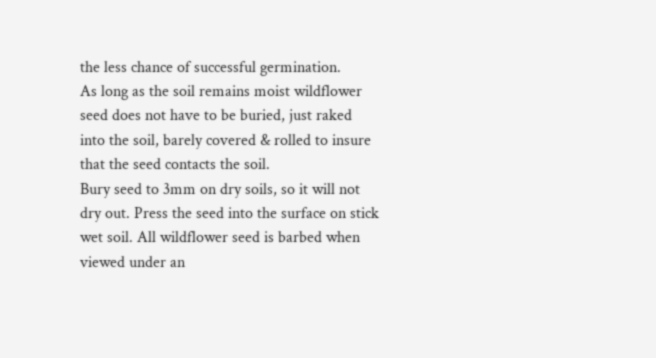the less chance of successful germination.
As long as the soil remains moist wildflower seed does not have to be buried, just raked into the soil, barely covered & rolled to insure that the seed contacts the soil.
Bury seed to 3mm on dry soils, so it will not dry out. Press the seed into the surface on stick wet soil. All wildflower seed is barbed when viewed under an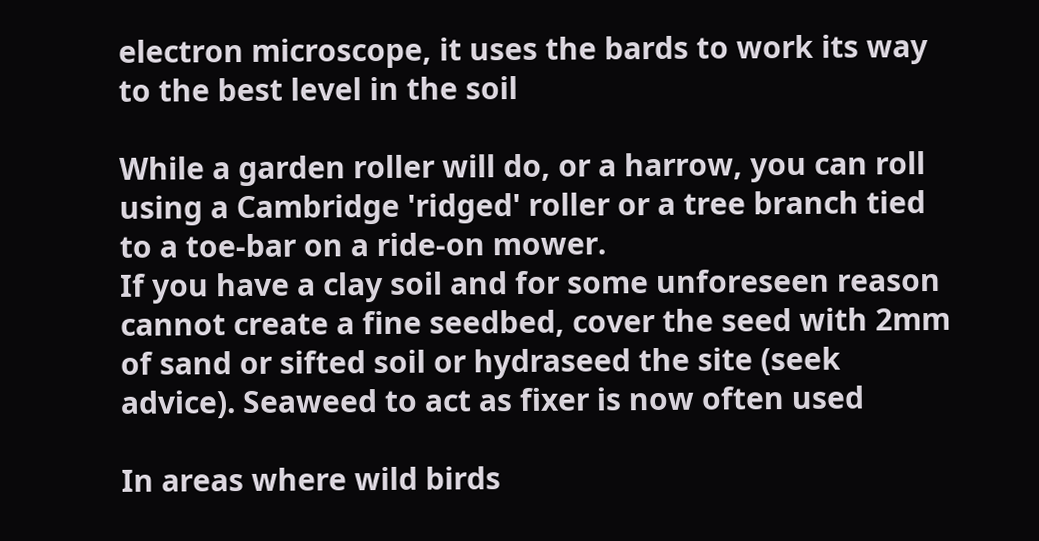electron microscope, it uses the bards to work its way to the best level in the soil

While a garden roller will do, or a harrow, you can roll using a Cambridge 'ridged' roller or a tree branch tied to a toe-bar on a ride-on mower.
If you have a clay soil and for some unforeseen reason cannot create a fine seedbed, cover the seed with 2mm of sand or sifted soil or hydraseed the site (seek advice). Seaweed to act as fixer is now often used

In areas where wild birds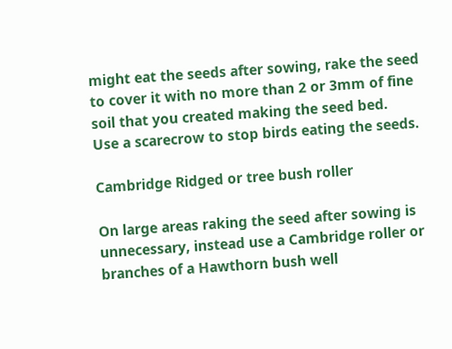might eat the seeds after sowing, rake the seed to cover it with no more than 2 or 3mm of fine soil that you created making the seed bed.
Use a scarecrow to stop birds eating the seeds.

Cambridge Ridged or tree bush roller

On large areas raking the seed after sowing is unnecessary, instead use a Cambridge roller or branches of a Hawthorn bush well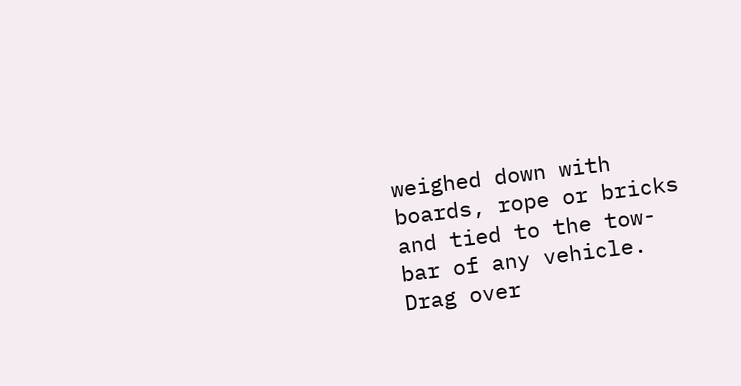weighed down with boards, rope or bricks and tied to the tow-bar of any vehicle. Drag over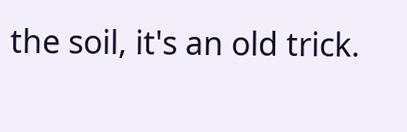the soil, it's an old trick.